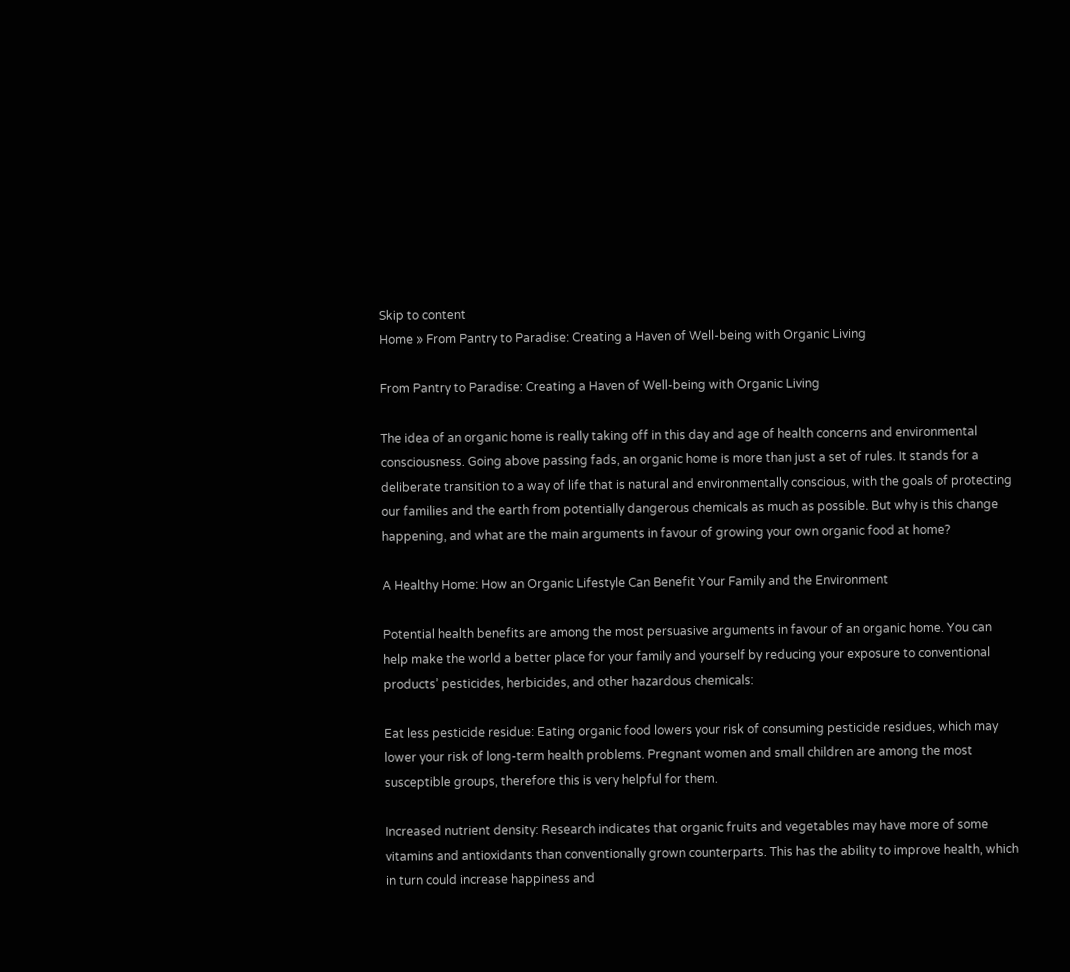Skip to content
Home » From Pantry to Paradise: Creating a Haven of Well-being with Organic Living

From Pantry to Paradise: Creating a Haven of Well-being with Organic Living

The idea of an organic home is really taking off in this day and age of health concerns and environmental consciousness. Going above passing fads, an organic home is more than just a set of rules. It stands for a deliberate transition to a way of life that is natural and environmentally conscious, with the goals of protecting our families and the earth from potentially dangerous chemicals as much as possible. But why is this change happening, and what are the main arguments in favour of growing your own organic food at home?

A Healthy Home: How an Organic Lifestyle Can Benefit Your Family and the Environment

Potential health benefits are among the most persuasive arguments in favour of an organic home. You can help make the world a better place for your family and yourself by reducing your exposure to conventional products’ pesticides, herbicides, and other hazardous chemicals:

Eat less pesticide residue: Eating organic food lowers your risk of consuming pesticide residues, which may lower your risk of long-term health problems. Pregnant women and small children are among the most susceptible groups, therefore this is very helpful for them.

Increased nutrient density: Research indicates that organic fruits and vegetables may have more of some vitamins and antioxidants than conventionally grown counterparts. This has the ability to improve health, which in turn could increase happiness and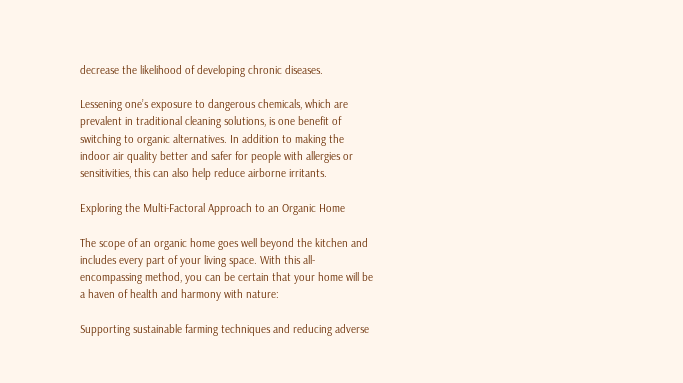decrease the likelihood of developing chronic diseases.

Lessening one’s exposure to dangerous chemicals, which are prevalent in traditional cleaning solutions, is one benefit of switching to organic alternatives. In addition to making the indoor air quality better and safer for people with allergies or sensitivities, this can also help reduce airborne irritants.

Exploring the Multi-Factoral Approach to an Organic Home

The scope of an organic home goes well beyond the kitchen and includes every part of your living space. With this all-encompassing method, you can be certain that your home will be a haven of health and harmony with nature:

Supporting sustainable farming techniques and reducing adverse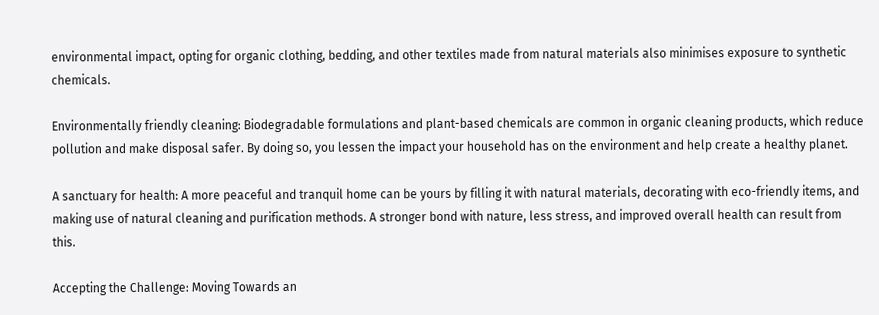environmental impact, opting for organic clothing, bedding, and other textiles made from natural materials also minimises exposure to synthetic chemicals.

Environmentally friendly cleaning: Biodegradable formulations and plant-based chemicals are common in organic cleaning products, which reduce pollution and make disposal safer. By doing so, you lessen the impact your household has on the environment and help create a healthy planet.

A sanctuary for health: A more peaceful and tranquil home can be yours by filling it with natural materials, decorating with eco-friendly items, and making use of natural cleaning and purification methods. A stronger bond with nature, less stress, and improved overall health can result from this.

Accepting the Challenge: Moving Towards an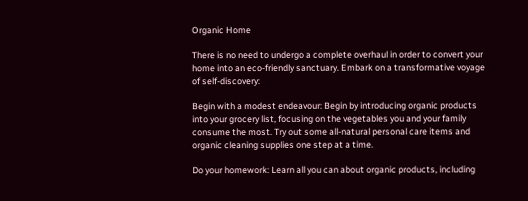Organic Home

There is no need to undergo a complete overhaul in order to convert your home into an eco-friendly sanctuary. Embark on a transformative voyage of self-discovery:

Begin with a modest endeavour: Begin by introducing organic products into your grocery list, focusing on the vegetables you and your family consume the most. Try out some all-natural personal care items and organic cleaning supplies one step at a time.

Do your homework: Learn all you can about organic products, including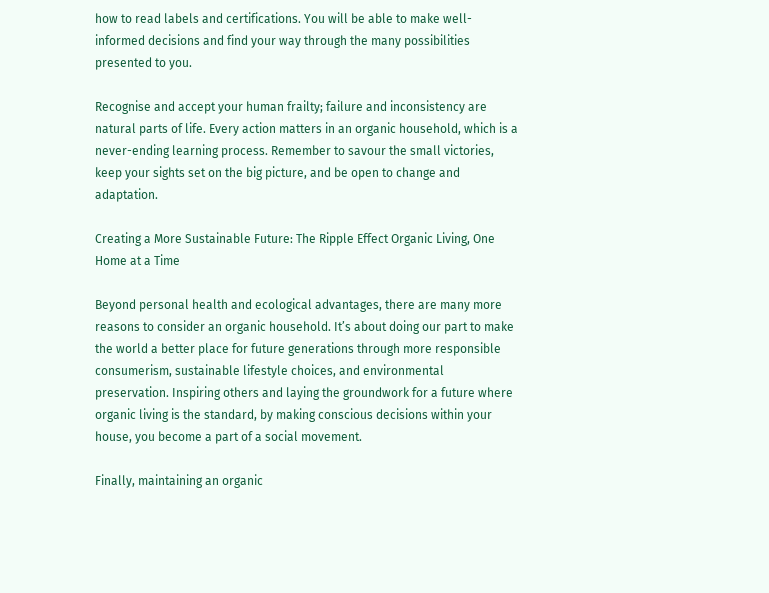how to read labels and certifications. You will be able to make well-informed decisions and find your way through the many possibilities presented to you.

Recognise and accept your human frailty; failure and inconsistency are natural parts of life. Every action matters in an organic household, which is a never-ending learning process. Remember to savour the small victories, keep your sights set on the big picture, and be open to change and adaptation.

Creating a More Sustainable Future: The Ripple Effect Organic Living, One Home at a Time

Beyond personal health and ecological advantages, there are many more reasons to consider an organic household. It’s about doing our part to make the world a better place for future generations through more responsible consumerism, sustainable lifestyle choices, and environmental preservation. Inspiring others and laying the groundwork for a future where organic living is the standard, by making conscious decisions within your house, you become a part of a social movement.

Finally, maintaining an organic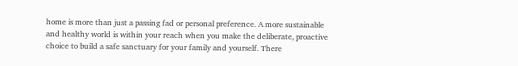home is more than just a passing fad or personal preference. A more sustainable and healthy world is within your reach when you make the deliberate, proactive choice to build a safe sanctuary for your family and yourself. There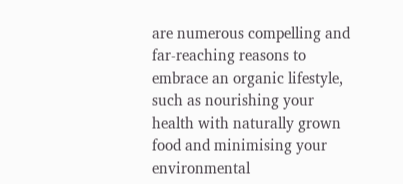are numerous compelling and far-reaching reasons to embrace an organic lifestyle, such as nourishing your health with naturally grown food and minimising your environmental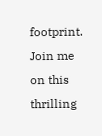footprint. Join me on this thrilling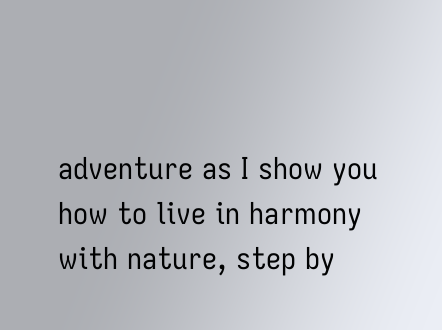adventure as I show you how to live in harmony with nature, step by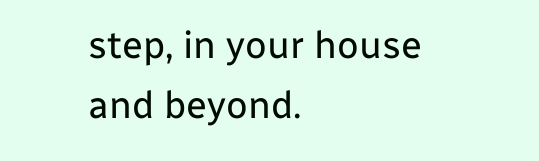step, in your house and beyond.